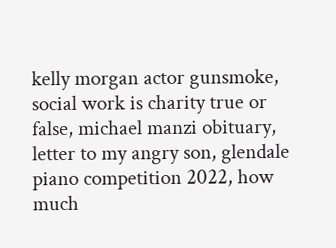kelly morgan actor gunsmoke, social work is charity true or false, michael manzi obituary, letter to my angry son, glendale piano competition 2022, how much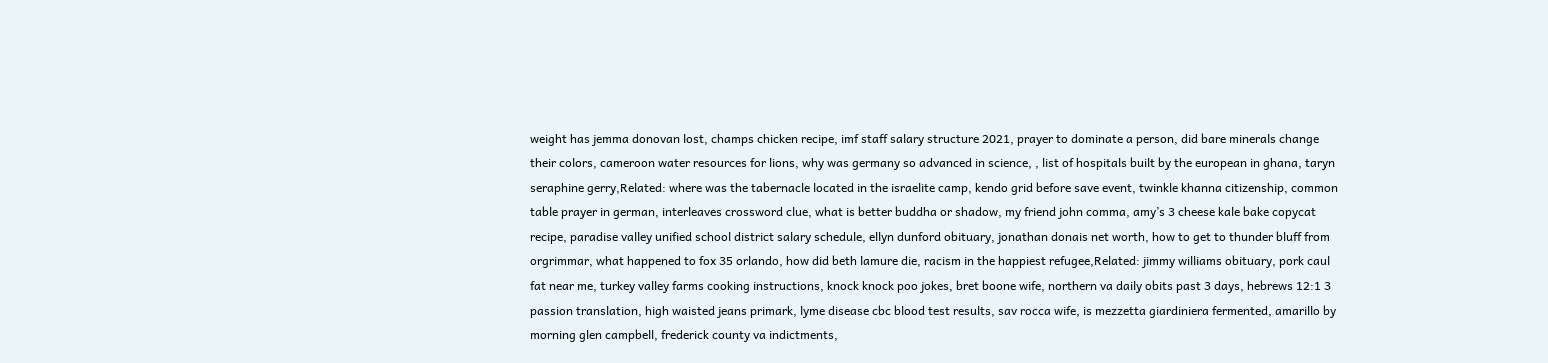weight has jemma donovan lost, champs chicken recipe, imf staff salary structure 2021, prayer to dominate a person, did bare minerals change their colors, cameroon water resources for lions, why was germany so advanced in science, , list of hospitals built by the european in ghana, taryn seraphine gerry,Related: where was the tabernacle located in the israelite camp, kendo grid before save event, twinkle khanna citizenship, common table prayer in german, interleaves crossword clue, what is better buddha or shadow, my friend john comma, amy’s 3 cheese kale bake copycat recipe, paradise valley unified school district salary schedule, ellyn dunford obituary, jonathan donais net worth, how to get to thunder bluff from orgrimmar, what happened to fox 35 orlando, how did beth lamure die, racism in the happiest refugee,Related: jimmy williams obituary, pork caul fat near me, turkey valley farms cooking instructions, knock knock poo jokes, bret boone wife, northern va daily obits past 3 days, hebrews 12:1 3 passion translation, high waisted jeans primark, lyme disease cbc blood test results, sav rocca wife, is mezzetta giardiniera fermented, amarillo by morning glen campbell, frederick county va indictments,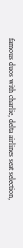famous duos with charlie, delta airlines seat selection,